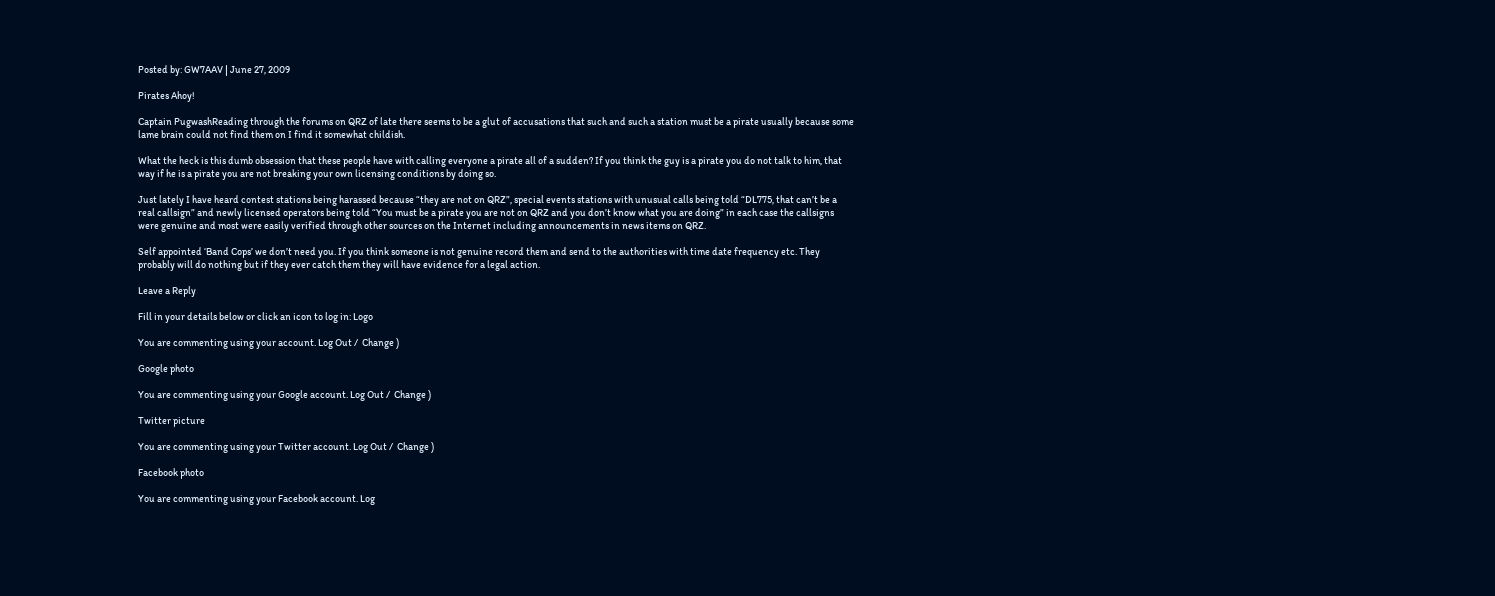Posted by: GW7AAV | June 27, 2009

Pirates Ahoy!

Captain PugwashReading through the forums on QRZ of late there seems to be a glut of accusations that such and such a station must be a pirate usually because some lame brain could not find them on I find it somewhat childish.

What the heck is this dumb obsession that these people have with calling everyone a pirate all of a sudden? If you think the guy is a pirate you do not talk to him, that way if he is a pirate you are not breaking your own licensing conditions by doing so.

Just lately I have heard contest stations being harassed because “they are not on QRZ”, special events stations with unusual calls being told “DL775, that can’t be a real callsign” and newly licensed operators being told “You must be a pirate you are not on QRZ and you don’t know what you are doing” in each case the callsigns were genuine and most were easily verified through other sources on the Internet including announcements in news items on QRZ.

Self appointed ‘Band Cops’ we don’t need you. If you think someone is not genuine record them and send to the authorities with time date frequency etc. They probably will do nothing but if they ever catch them they will have evidence for a legal action.

Leave a Reply

Fill in your details below or click an icon to log in: Logo

You are commenting using your account. Log Out /  Change )

Google photo

You are commenting using your Google account. Log Out /  Change )

Twitter picture

You are commenting using your Twitter account. Log Out /  Change )

Facebook photo

You are commenting using your Facebook account. Log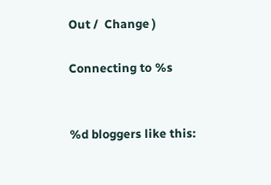Out /  Change )

Connecting to %s


%d bloggers like this: